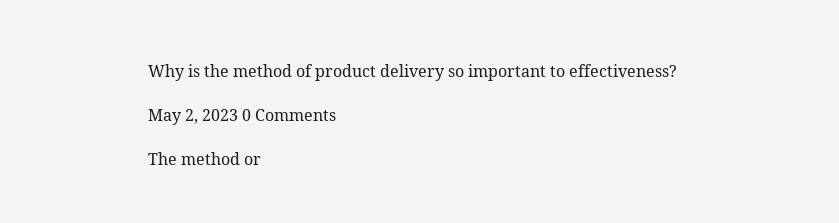Why is the method of product delivery so important to effectiveness?

May 2, 2023 0 Comments

The method or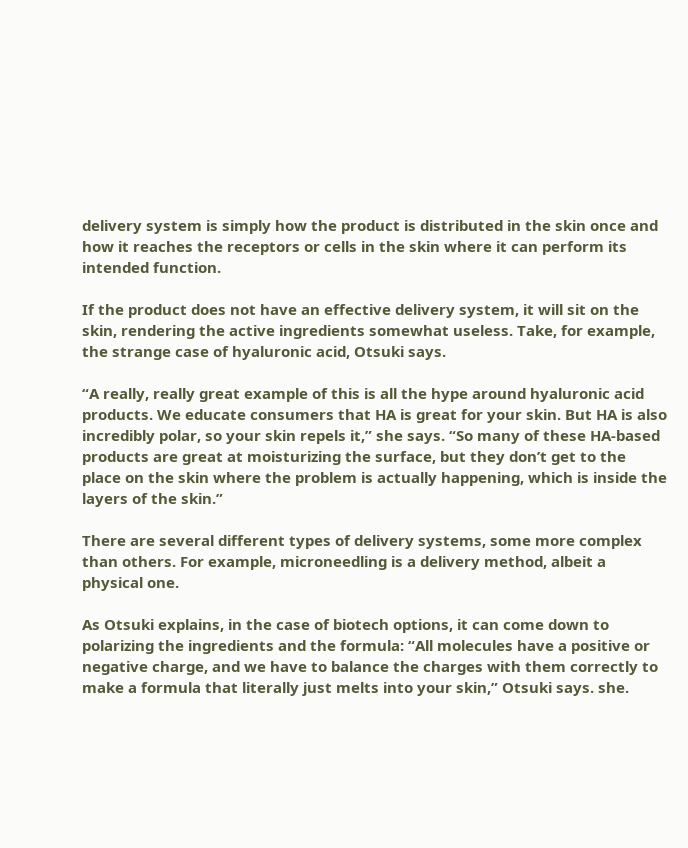delivery system is simply how the product is distributed in the skin once and how it reaches the receptors or cells in the skin where it can perform its intended function.

If the product does not have an effective delivery system, it will sit on the skin, rendering the active ingredients somewhat useless. Take, for example, the strange case of hyaluronic acid, Otsuki says.

“A really, really great example of this is all the hype around hyaluronic acid products. We educate consumers that HA is great for your skin. But HA is also incredibly polar, so your skin repels it,” she says. “So many of these HA-based products are great at moisturizing the surface, but they don’t get to the place on the skin where the problem is actually happening, which is inside the layers of the skin.”

There are several different types of delivery systems, some more complex than others. For example, microneedling is a delivery method, albeit a physical one.

As Otsuki explains, in the case of biotech options, it can come down to polarizing the ingredients and the formula: “All molecules have a positive or negative charge, and we have to balance the charges with them correctly to make a formula that literally just melts into your skin,” Otsuki says. she.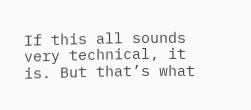If this all sounds very technical, it is. But that’s what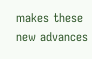makes these new advances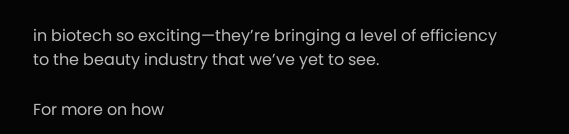in biotech so exciting—they’re bringing a level of efficiency to the beauty industry that we’ve yet to see.

For more on how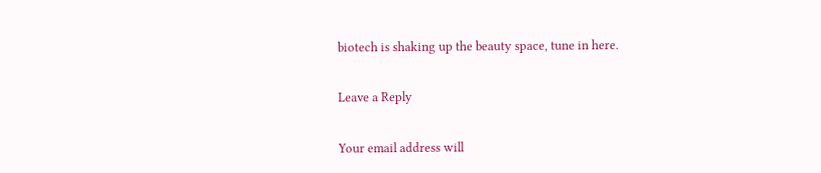biotech is shaking up the beauty space, tune in here.

Leave a Reply

Your email address will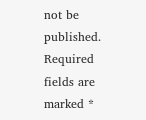not be published. Required fields are marked *